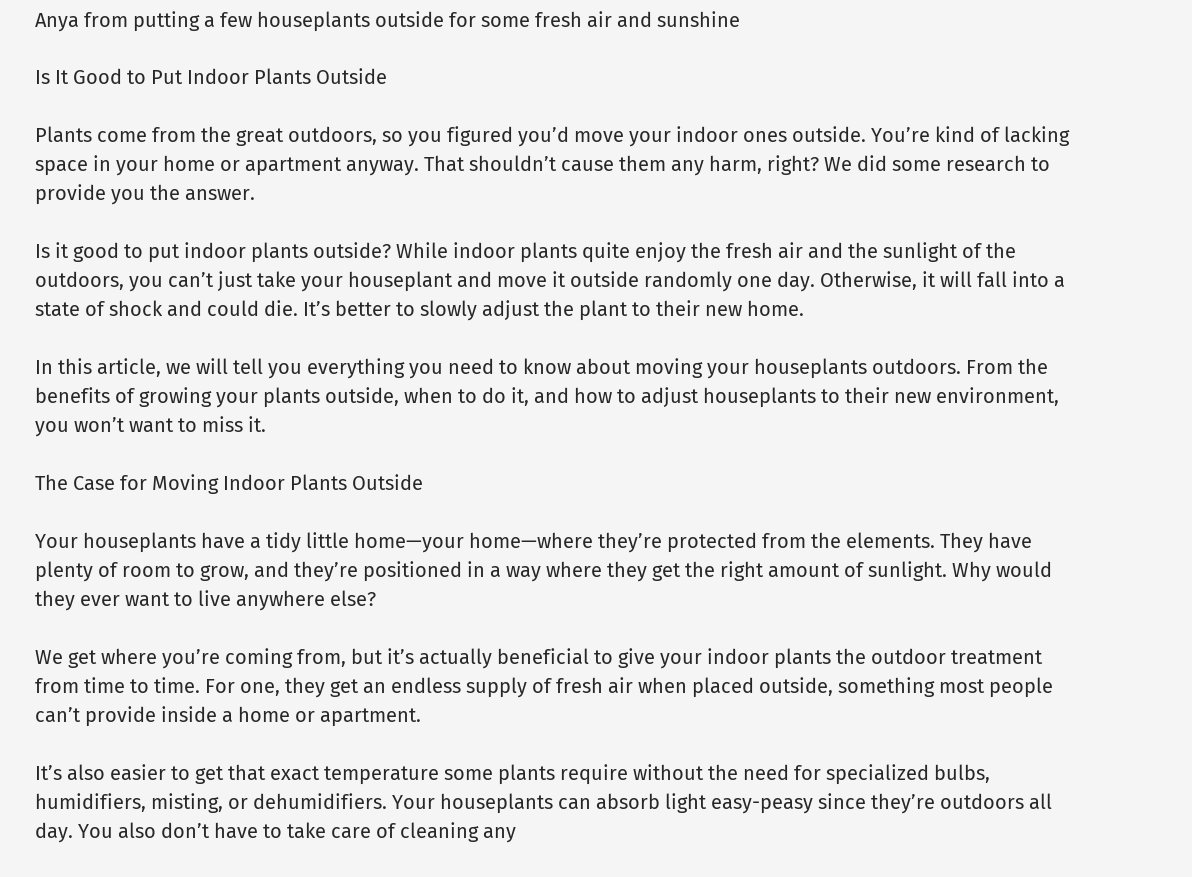Anya from putting a few houseplants outside for some fresh air and sunshine

Is It Good to Put Indoor Plants Outside

Plants come from the great outdoors, so you figured you’d move your indoor ones outside. You’re kind of lacking space in your home or apartment anyway. That shouldn’t cause them any harm, right? We did some research to provide you the answer.

Is it good to put indoor plants outside? While indoor plants quite enjoy the fresh air and the sunlight of the outdoors, you can’t just take your houseplant and move it outside randomly one day. Otherwise, it will fall into a state of shock and could die. It’s better to slowly adjust the plant to their new home.

In this article, we will tell you everything you need to know about moving your houseplants outdoors. From the benefits of growing your plants outside, when to do it, and how to adjust houseplants to their new environment, you won’t want to miss it.

The Case for Moving Indoor Plants Outside

Your houseplants have a tidy little home—your home—where they’re protected from the elements. They have plenty of room to grow, and they’re positioned in a way where they get the right amount of sunlight. Why would they ever want to live anywhere else?

We get where you’re coming from, but it’s actually beneficial to give your indoor plants the outdoor treatment from time to time. For one, they get an endless supply of fresh air when placed outside, something most people can’t provide inside a home or apartment.

It’s also easier to get that exact temperature some plants require without the need for specialized bulbs, humidifiers, misting, or dehumidifiers. Your houseplants can absorb light easy-peasy since they’re outdoors all day. You also don’t have to take care of cleaning any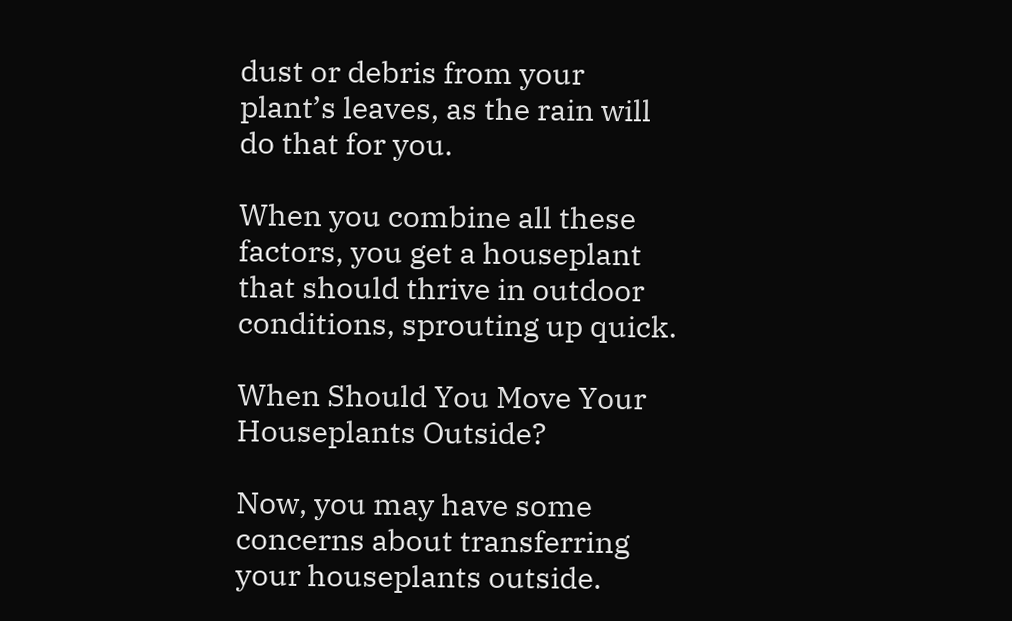dust or debris from your plant’s leaves, as the rain will do that for you.

When you combine all these factors, you get a houseplant that should thrive in outdoor conditions, sprouting up quick.

When Should You Move Your Houseplants Outside?

Now, you may have some concerns about transferring your houseplants outside.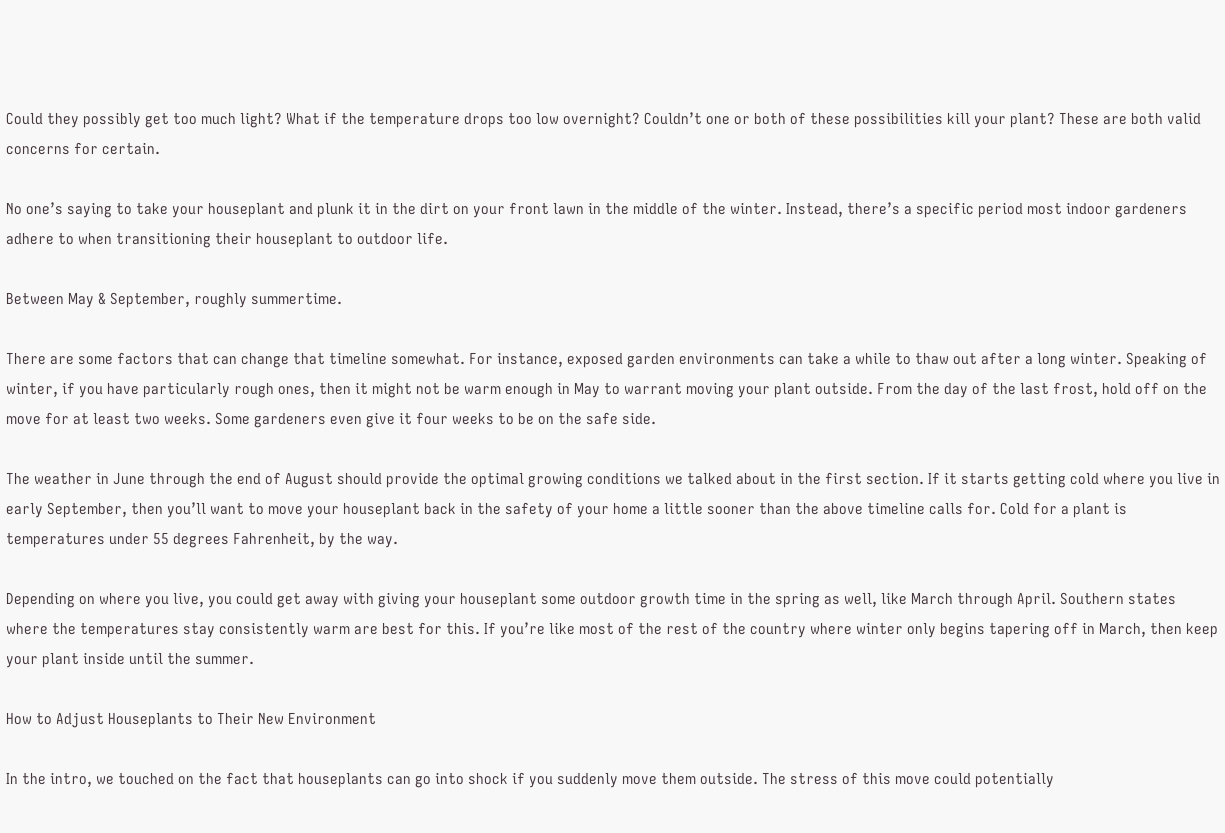Could they possibly get too much light? What if the temperature drops too low overnight? Couldn’t one or both of these possibilities kill your plant? These are both valid concerns for certain.

No one’s saying to take your houseplant and plunk it in the dirt on your front lawn in the middle of the winter. Instead, there’s a specific period most indoor gardeners adhere to when transitioning their houseplant to outdoor life.

Between May & September, roughly summertime.

There are some factors that can change that timeline somewhat. For instance, exposed garden environments can take a while to thaw out after a long winter. Speaking of winter, if you have particularly rough ones, then it might not be warm enough in May to warrant moving your plant outside. From the day of the last frost, hold off on the move for at least two weeks. Some gardeners even give it four weeks to be on the safe side.

The weather in June through the end of August should provide the optimal growing conditions we talked about in the first section. If it starts getting cold where you live in early September, then you’ll want to move your houseplant back in the safety of your home a little sooner than the above timeline calls for. Cold for a plant is temperatures under 55 degrees Fahrenheit, by the way.

Depending on where you live, you could get away with giving your houseplant some outdoor growth time in the spring as well, like March through April. Southern states where the temperatures stay consistently warm are best for this. If you’re like most of the rest of the country where winter only begins tapering off in March, then keep your plant inside until the summer.

How to Adjust Houseplants to Their New Environment

In the intro, we touched on the fact that houseplants can go into shock if you suddenly move them outside. The stress of this move could potentially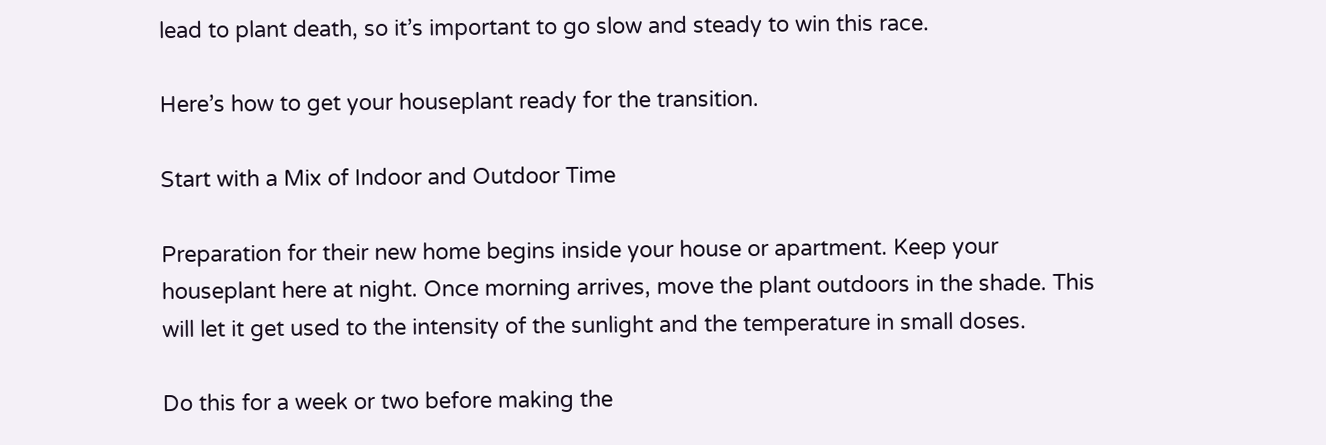lead to plant death, so it’s important to go slow and steady to win this race.

Here’s how to get your houseplant ready for the transition.

Start with a Mix of Indoor and Outdoor Time

Preparation for their new home begins inside your house or apartment. Keep your houseplant here at night. Once morning arrives, move the plant outdoors in the shade. This will let it get used to the intensity of the sunlight and the temperature in small doses.

Do this for a week or two before making the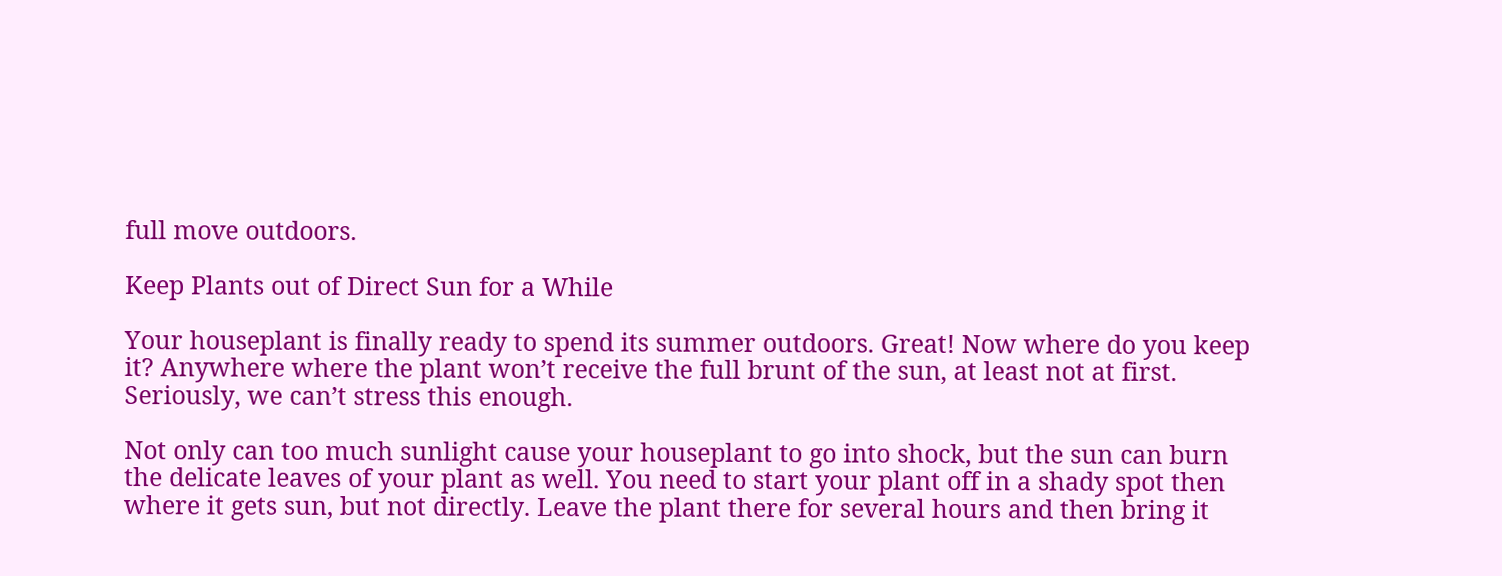full move outdoors.

Keep Plants out of Direct Sun for a While

Your houseplant is finally ready to spend its summer outdoors. Great! Now where do you keep it? Anywhere where the plant won’t receive the full brunt of the sun, at least not at first. Seriously, we can’t stress this enough.

Not only can too much sunlight cause your houseplant to go into shock, but the sun can burn the delicate leaves of your plant as well. You need to start your plant off in a shady spot then where it gets sun, but not directly. Leave the plant there for several hours and then bring it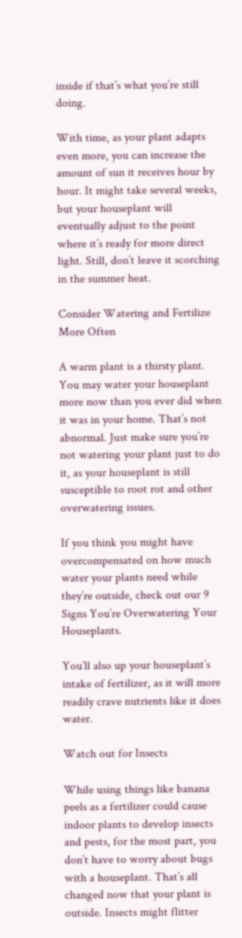inside if that’s what you’re still doing.

With time, as your plant adapts even more, you can increase the amount of sun it receives hour by hour. It might take several weeks, but your houseplant will eventually adjust to the point where it’s ready for more direct light. Still, don’t leave it scorching in the summer heat.

Consider Watering and Fertilize More Often

A warm plant is a thirsty plant. You may water your houseplant more now than you ever did when it was in your home. That’s not abnormal. Just make sure you’re not watering your plant just to do it, as your houseplant is still susceptible to root rot and other overwatering issues.

If you think you might have overcompensated on how much water your plants need while they’re outside, check out our 9 Signs You’re Overwatering Your Houseplants.

You’ll also up your houseplant’s intake of fertilizer, as it will more readily crave nutrients like it does water.

Watch out for Insects

While using things like banana peels as a fertilizer could cause indoor plants to develop insects and pests, for the most part, you don’t have to worry about bugs with a houseplant. That’s all changed now that your plant is outside. Insects might flitter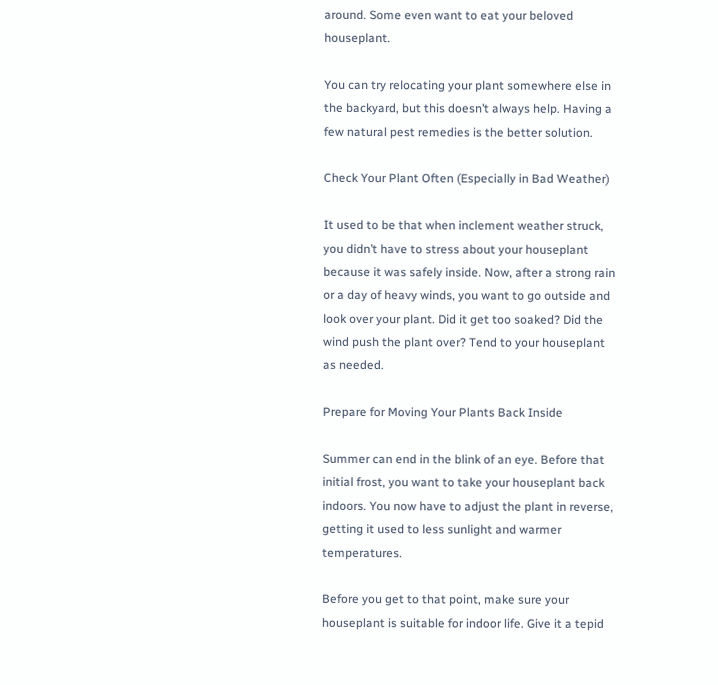around. Some even want to eat your beloved houseplant.

You can try relocating your plant somewhere else in the backyard, but this doesn’t always help. Having a few natural pest remedies is the better solution.

Check Your Plant Often (Especially in Bad Weather)

It used to be that when inclement weather struck, you didn’t have to stress about your houseplant because it was safely inside. Now, after a strong rain or a day of heavy winds, you want to go outside and look over your plant. Did it get too soaked? Did the wind push the plant over? Tend to your houseplant as needed.

Prepare for Moving Your Plants Back Inside

Summer can end in the blink of an eye. Before that initial frost, you want to take your houseplant back indoors. You now have to adjust the plant in reverse, getting it used to less sunlight and warmer temperatures.

Before you get to that point, make sure your houseplant is suitable for indoor life. Give it a tepid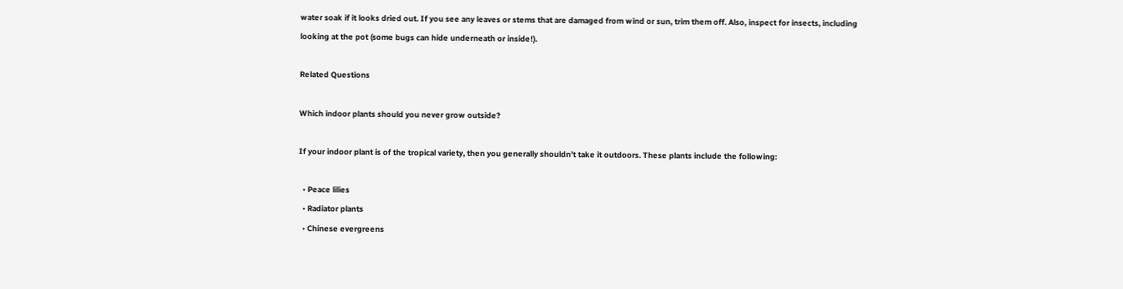water soak if it looks dried out. If you see any leaves or stems that are damaged from wind or sun, trim them off. Also, inspect for insects, including looking at the pot (some bugs can hide underneath or inside!).

Related Questions

Which indoor plants should you never grow outside?

If your indoor plant is of the tropical variety, then you generally shouldn’t take it outdoors. These plants include the following:

  • Peace lilies
  • Radiator plants
  • Chinese evergreens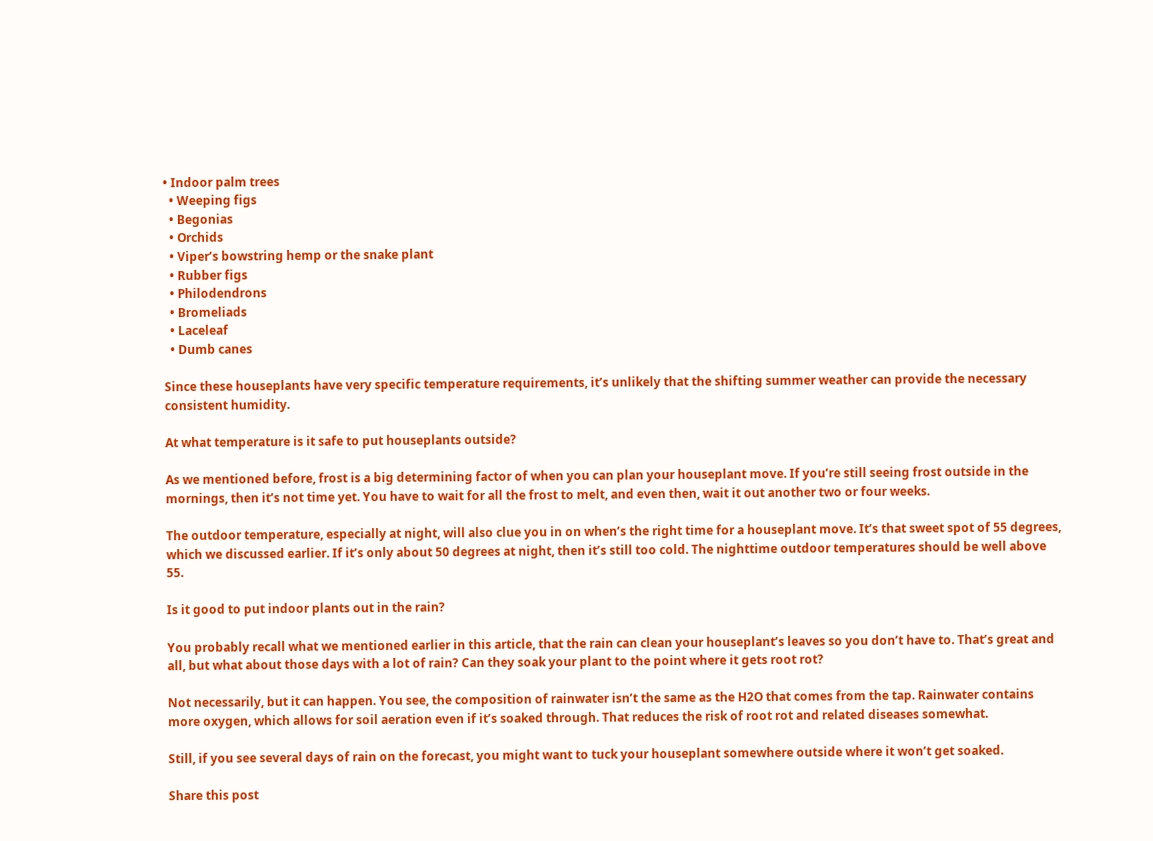• Indoor palm trees
  • Weeping figs
  • Begonias
  • Orchids
  • Viper’s bowstring hemp or the snake plant
  • Rubber figs
  • Philodendrons
  • Bromeliads
  • Laceleaf
  • Dumb canes

Since these houseplants have very specific temperature requirements, it’s unlikely that the shifting summer weather can provide the necessary consistent humidity.

At what temperature is it safe to put houseplants outside?

As we mentioned before, frost is a big determining factor of when you can plan your houseplant move. If you’re still seeing frost outside in the mornings, then it’s not time yet. You have to wait for all the frost to melt, and even then, wait it out another two or four weeks.

The outdoor temperature, especially at night, will also clue you in on when’s the right time for a houseplant move. It’s that sweet spot of 55 degrees, which we discussed earlier. If it’s only about 50 degrees at night, then it’s still too cold. The nighttime outdoor temperatures should be well above 55.

Is it good to put indoor plants out in the rain?

You probably recall what we mentioned earlier in this article, that the rain can clean your houseplant’s leaves so you don’t have to. That’s great and all, but what about those days with a lot of rain? Can they soak your plant to the point where it gets root rot?

Not necessarily, but it can happen. You see, the composition of rainwater isn’t the same as the H2O that comes from the tap. Rainwater contains more oxygen, which allows for soil aeration even if it’s soaked through. That reduces the risk of root rot and related diseases somewhat.

Still, if you see several days of rain on the forecast, you might want to tuck your houseplant somewhere outside where it won’t get soaked.

Share this post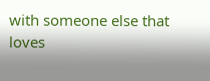with someone else that loves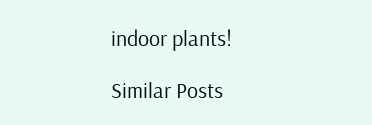indoor plants!

Similar Posts